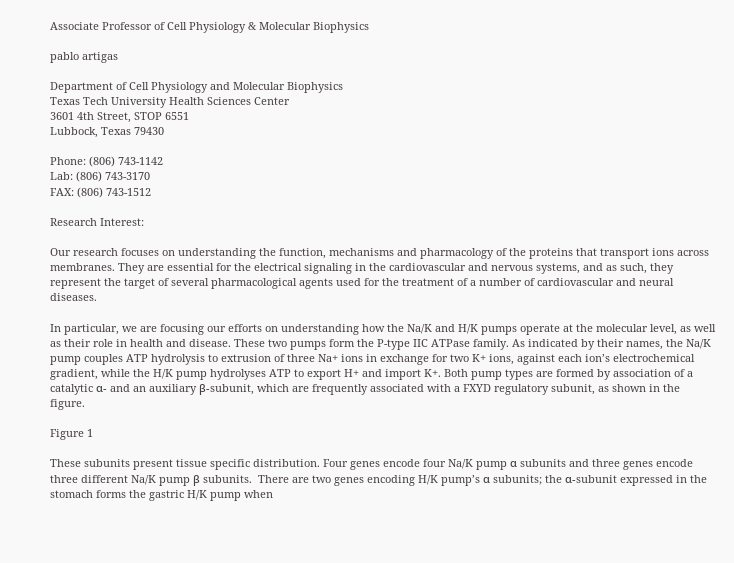Associate Professor of Cell Physiology & Molecular Biophysics

pablo artigas

Department of Cell Physiology and Molecular Biophysics
Texas Tech University Health Sciences Center
3601 4th Street, STOP 6551
Lubbock, Texas 79430

Phone: (806) 743-1142
Lab: (806) 743-3170
FAX: (806) 743-1512

Research Interest:

Our research focuses on understanding the function, mechanisms and pharmacology of the proteins that transport ions across membranes. They are essential for the electrical signaling in the cardiovascular and nervous systems, and as such, they represent the target of several pharmacological agents used for the treatment of a number of cardiovascular and neural diseases.

In particular, we are focusing our efforts on understanding how the Na/K and H/K pumps operate at the molecular level, as well as their role in health and disease. These two pumps form the P-type IIC ATPase family. As indicated by their names, the Na/K pump couples ATP hydrolysis to extrusion of three Na+ ions in exchange for two K+ ions, against each ion’s electrochemical gradient, while the H/K pump hydrolyses ATP to export H+ and import K+. Both pump types are formed by association of a catalytic α- and an auxiliary β-subunit, which are frequently associated with a FXYD regulatory subunit, as shown in the figure.

Figure 1

These subunits present tissue specific distribution. Four genes encode four Na/K pump α subunits and three genes encode three different Na/K pump β subunits.  There are two genes encoding H/K pump’s α subunits; the α-subunit expressed in the stomach forms the gastric H/K pump when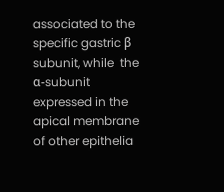associated to the specific gastric β subunit, while  the α-subunit expressed in the apical membrane of other epithelia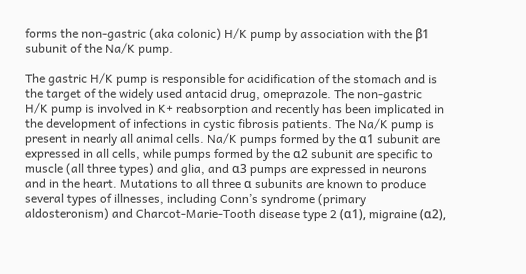forms the non-gastric (aka colonic) H/K pump by association with the β1 subunit of the Na/K pump.

The gastric H/K pump is responsible for acidification of the stomach and is the target of the widely used antacid drug, omeprazole. The non-gastric H/K pump is involved in K+ reabsorption and recently has been implicated in the development of infections in cystic fibrosis patients. The Na/K pump is present in nearly all animal cells. Na/K pumps formed by the α1 subunit are expressed in all cells, while pumps formed by the α2 subunit are specific to muscle (all three types) and glia, and α3 pumps are expressed in neurons and in the heart. Mutations to all three α subunits are known to produce several types of illnesses, including Conn’s syndrome (primary aldosteronism) and Charcot-Marie-Tooth disease type 2 (α1), migraine (α2),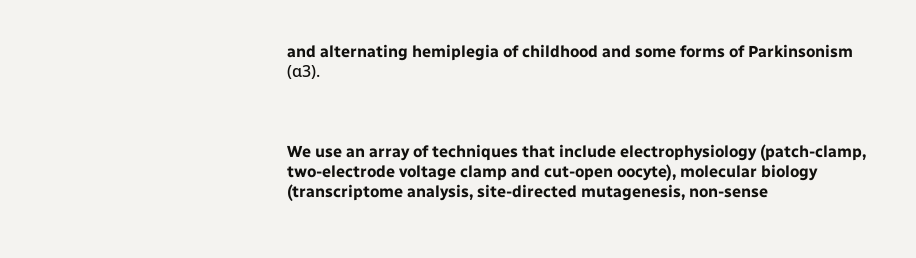and alternating hemiplegia of childhood and some forms of Parkinsonism (α3).



We use an array of techniques that include electrophysiology (patch-clamp, two-electrode voltage clamp and cut-open oocyte), molecular biology (transcriptome analysis, site-directed mutagenesis, non-sense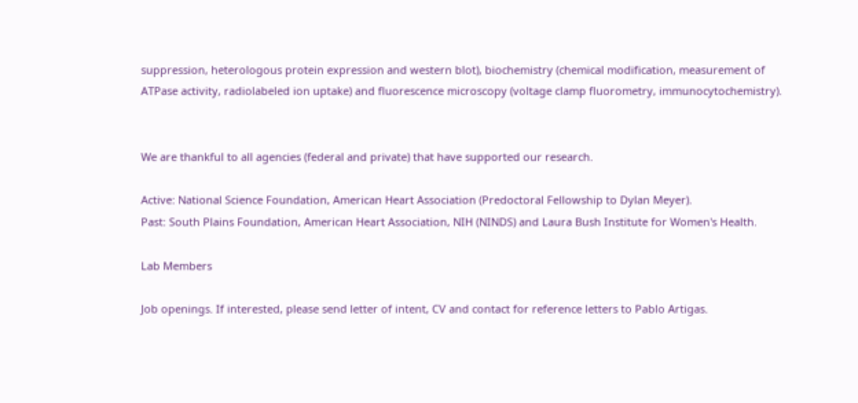suppression, heterologous protein expression and western blot), biochemistry (chemical modification, measurement of ATPase activity, radiolabeled ion uptake) and fluorescence microscopy (voltage clamp fluorometry, immunocytochemistry).


We are thankful to all agencies (federal and private) that have supported our research.

Active: National Science Foundation, American Heart Association (Predoctoral Fellowship to Dylan Meyer).
Past: South Plains Foundation, American Heart Association, NIH (NINDS) and Laura Bush Institute for Women's Health.

Lab Members

Job openings. If interested, please send letter of intent, CV and contact for reference letters to Pablo Artigas.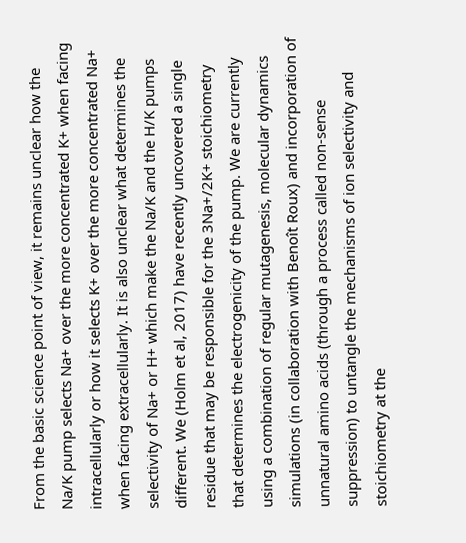From the basic science point of view, it remains unclear how the Na/K pump selects Na+ over the more concentrated K+ when facing intracellularly or how it selects K+ over the more concentrated Na+ when facing extracellularly. It is also unclear what determines the selectivity of Na+ or H+ which make the Na/K and the H/K pumps different. We (Holm et al, 2017) have recently uncovered a single residue that may be responsible for the 3Na+/2K+ stoichiometry that determines the electrogenicity of the pump. We are currently using a combination of regular mutagenesis, molecular dynamics simulations (in collaboration with Benoît Roux) and incorporation of unnatural amino acids (through a process called non-sense suppression) to untangle the mechanisms of ion selectivity and stoichiometry at the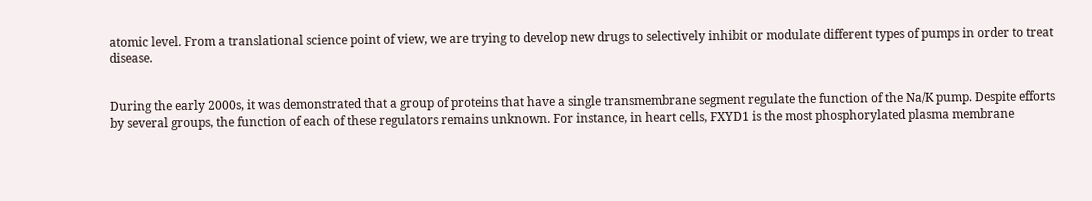atomic level. From a translational science point of view, we are trying to develop new drugs to selectively inhibit or modulate different types of pumps in order to treat disease.


During the early 2000s, it was demonstrated that a group of proteins that have a single transmembrane segment regulate the function of the Na/K pump. Despite efforts by several groups, the function of each of these regulators remains unknown. For instance, in heart cells, FXYD1 is the most phosphorylated plasma membrane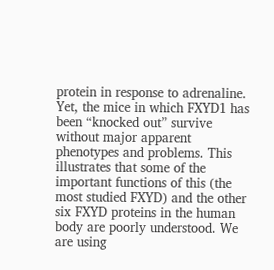protein in response to adrenaline. Yet, the mice in which FXYD1 has been “knocked out” survive without major apparent phenotypes and problems. This illustrates that some of the important functions of this (the most studied FXYD) and the other six FXYD proteins in the human body are poorly understood. We are using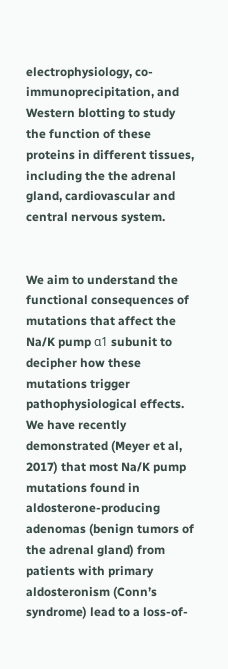electrophysiology, co-immunoprecipitation, and Western blotting to study the function of these proteins in different tissues, including the the adrenal gland, cardiovascular and central nervous system.


We aim to understand the functional consequences of mutations that affect the Na/K pump α1 subunit to decipher how these mutations trigger pathophysiological effects. We have recently demonstrated (Meyer et al, 2017) that most Na/K pump mutations found in aldosterone-producing adenomas (benign tumors of the adrenal gland) from patients with primary aldosteronism (Conn’s syndrome) lead to a loss-of-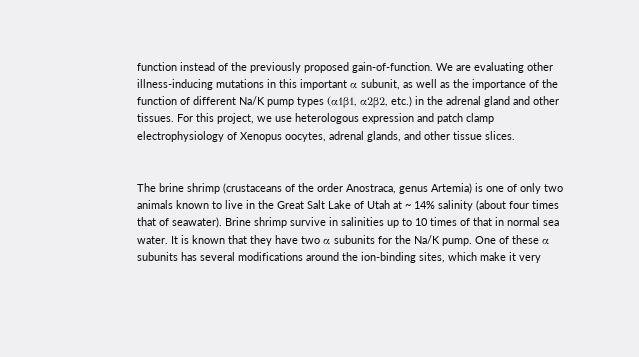function instead of the previously proposed gain-of-function. We are evaluating other illness-inducing mutations in this important α subunit, as well as the importance of the function of different Na/K pump types (α1β1, α2β2, etc.) in the adrenal gland and other tissues. For this project, we use heterologous expression and patch clamp electrophysiology of Xenopus oocytes, adrenal glands, and other tissue slices.


The brine shrimp (crustaceans of the order Anostraca, genus Artemia) is one of only two animals known to live in the Great Salt Lake of Utah at ~ 14% salinity (about four times that of seawater). Brine shrimp survive in salinities up to 10 times of that in normal sea water. It is known that they have two α subunits for the Na/K pump. One of these α subunits has several modifications around the ion-binding sites, which make it very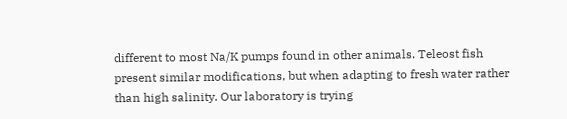different to most Na/K pumps found in other animals. Teleost fish present similar modifications, but when adapting to fresh water rather than high salinity. Our laboratory is trying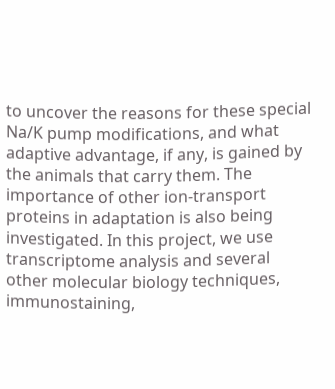to uncover the reasons for these special Na/K pump modifications, and what adaptive advantage, if any, is gained by the animals that carry them. The importance of other ion-transport proteins in adaptation is also being investigated. In this project, we use transcriptome analysis and several other molecular biology techniques, immunostaining,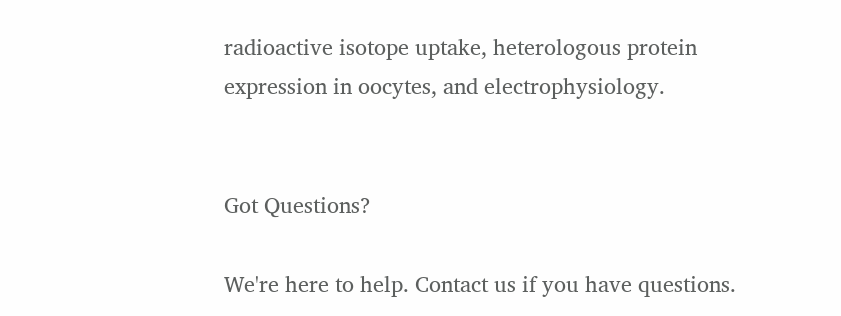radioactive isotope uptake, heterologous protein expression in oocytes, and electrophysiology.


Got Questions?

We're here to help. Contact us if you have questions.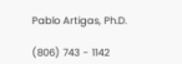Pablo Artigas, Ph.D.

(806) 743 - 1142